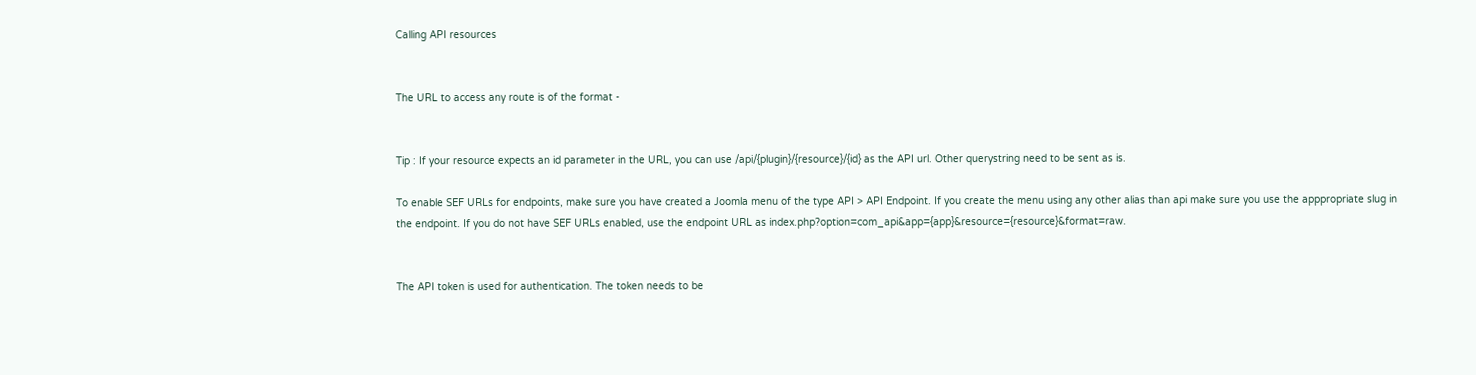Calling API resources


The URL to access any route is of the format -


Tip : If your resource expects an id parameter in the URL, you can use /api/{plugin}/{resource}/{id} as the API url. Other querystring need to be sent as is.

To enable SEF URLs for endpoints, make sure you have created a Joomla menu of the type API > API Endpoint. If you create the menu using any other alias than api make sure you use the apppropriate slug in the endpoint. If you do not have SEF URLs enabled, use the endpoint URL as index.php?option=com_api&app={app}&resource={resource}&format=raw.


The API token is used for authentication. The token needs to be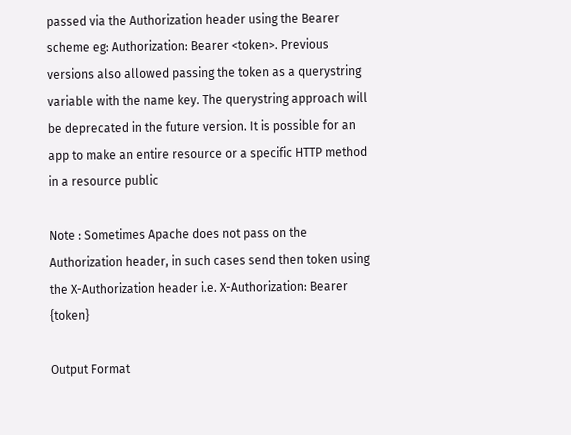passed via the Authorization header using the Bearer scheme eg: Authorization: Bearer <token>. Previous versions also allowed passing the token as a querystring variable with the name key. The querystring approach will be deprecated in the future version. It is possible for an app to make an entire resource or a specific HTTP method in a resource public

Note : Sometimes Apache does not pass on the Authorization header, in such cases send then token using the X-Authorization header i.e. X-Authorization: Bearer {token}

Output Format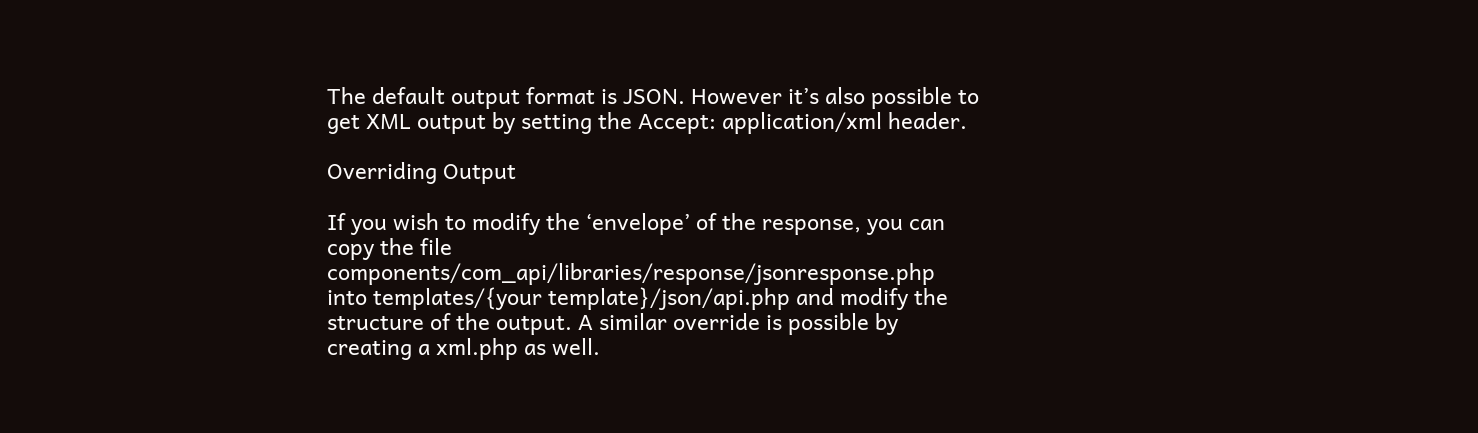The default output format is JSON. However it’s also possible to get XML output by setting the Accept: application/xml header.

Overriding Output

If you wish to modify the ‘envelope’ of the response, you can copy the file components/com_api/libraries/response/jsonresponse.php into templates/{your template}/json/api.php and modify the structure of the output. A similar override is possible by creating a xml.php as well.